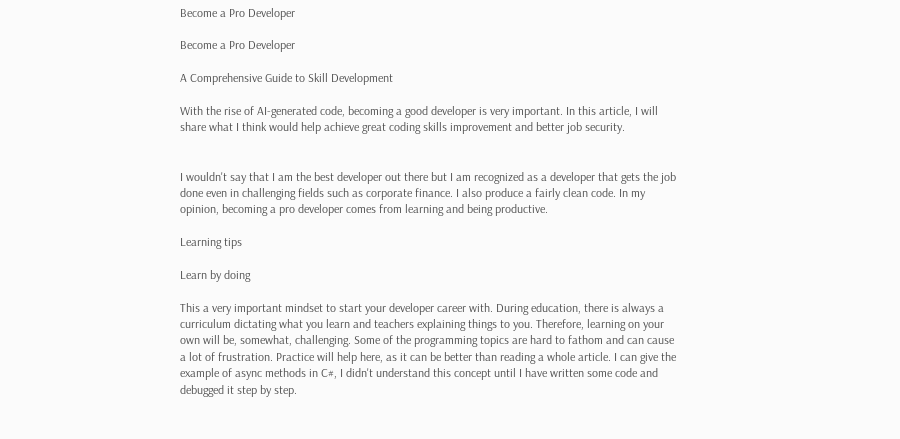Become a Pro Developer

Become a Pro Developer

A Comprehensive Guide to Skill Development

With the rise of AI-generated code, becoming a good developer is very important. In this article, I will share what I think would help achieve great coding skills improvement and better job security.


I wouldn't say that I am the best developer out there but I am recognized as a developer that gets the job done even in challenging fields such as corporate finance. I also produce a fairly clean code. In my opinion, becoming a pro developer comes from learning and being productive.

Learning tips

Learn by doing

This a very important mindset to start your developer career with. During education, there is always a curriculum dictating what you learn and teachers explaining things to you. Therefore, learning on your own will be, somewhat, challenging. Some of the programming topics are hard to fathom and can cause a lot of frustration. Practice will help here, as it can be better than reading a whole article. I can give the example of async methods in C#, I didn't understand this concept until I have written some code and debugged it step by step.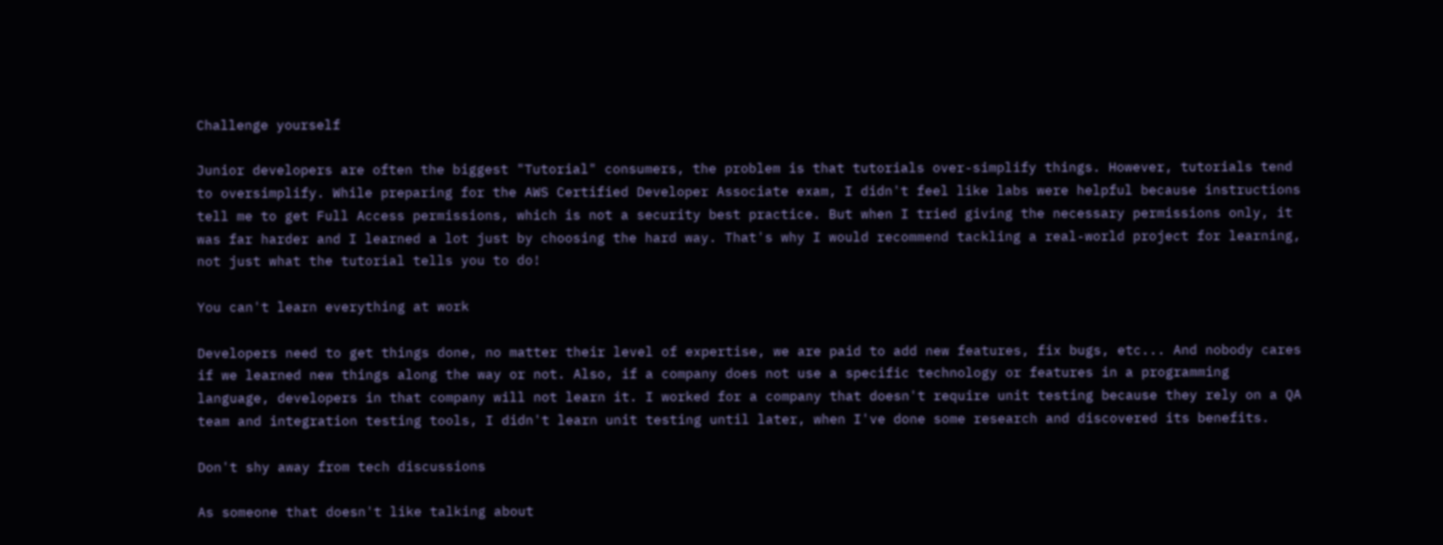Challenge yourself

Junior developers are often the biggest "Tutorial" consumers, the problem is that tutorials over-simplify things. However, tutorials tend to oversimplify. While preparing for the AWS Certified Developer Associate exam, I didn't feel like labs were helpful because instructions tell me to get Full Access permissions, which is not a security best practice. But when I tried giving the necessary permissions only, it was far harder and I learned a lot just by choosing the hard way. That's why I would recommend tackling a real-world project for learning, not just what the tutorial tells you to do!

You can't learn everything at work

Developers need to get things done, no matter their level of expertise, we are paid to add new features, fix bugs, etc... And nobody cares if we learned new things along the way or not. Also, if a company does not use a specific technology or features in a programming language, developers in that company will not learn it. I worked for a company that doesn't require unit testing because they rely on a QA team and integration testing tools, I didn't learn unit testing until later, when I've done some research and discovered its benefits.

Don't shy away from tech discussions

As someone that doesn't like talking about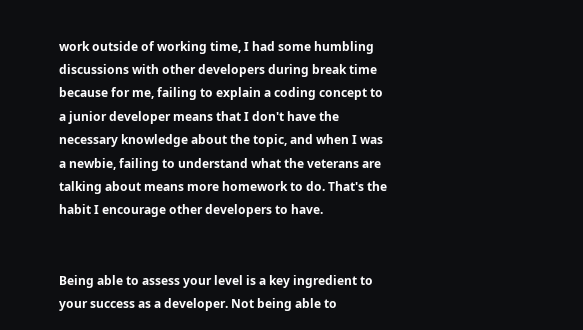work outside of working time, I had some humbling discussions with other developers during break time because for me, failing to explain a coding concept to a junior developer means that I don't have the necessary knowledge about the topic, and when I was a newbie, failing to understand what the veterans are talking about means more homework to do. That's the habit I encourage other developers to have.


Being able to assess your level is a key ingredient to your success as a developer. Not being able to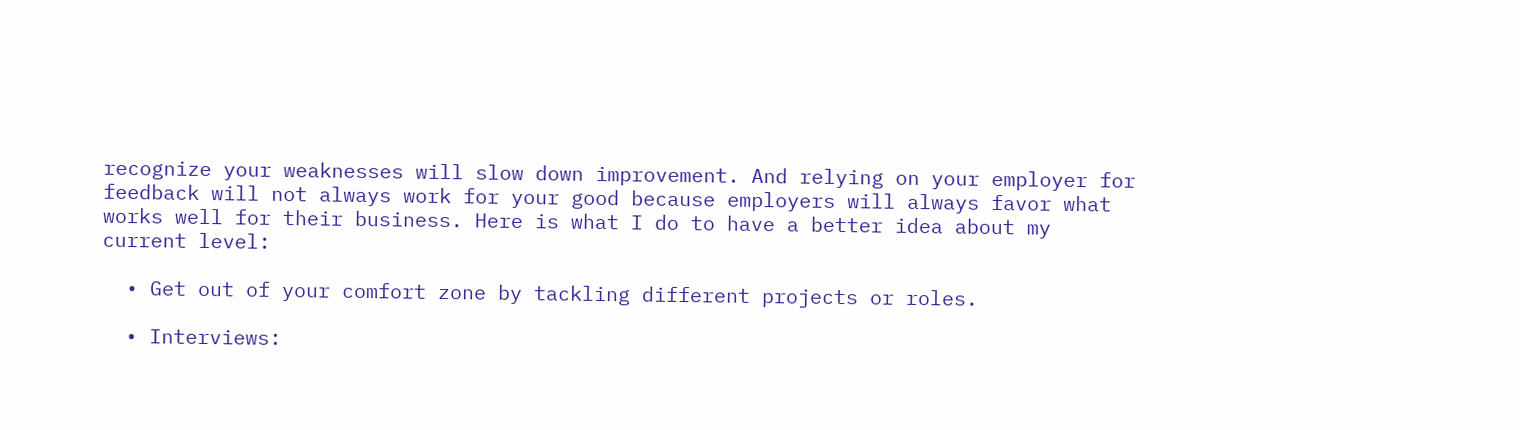recognize your weaknesses will slow down improvement. And relying on your employer for feedback will not always work for your good because employers will always favor what works well for their business. Here is what I do to have a better idea about my current level:

  • Get out of your comfort zone by tackling different projects or roles.

  • Interviews: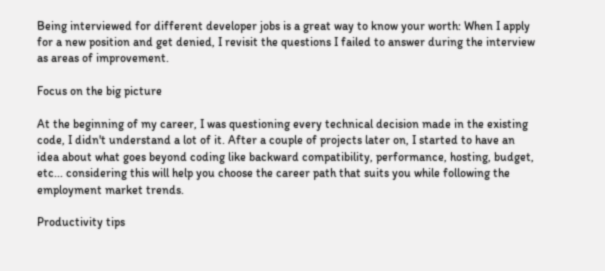Being interviewed for different developer jobs is a great way to know your worth: When I apply for a new position and get denied, I revisit the questions I failed to answer during the interview as areas of improvement.

Focus on the big picture

At the beginning of my career, I was questioning every technical decision made in the existing code, I didn't understand a lot of it. After a couple of projects later on, I started to have an idea about what goes beyond coding like backward compatibility, performance, hosting, budget, etc... considering this will help you choose the career path that suits you while following the employment market trends.

Productivity tips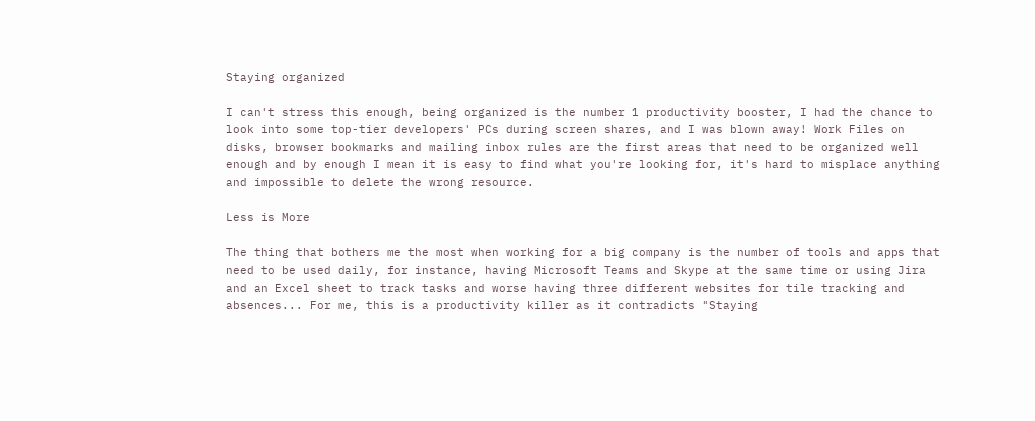Staying organized

I can't stress this enough, being organized is the number 1 productivity booster, I had the chance to look into some top-tier developers' PCs during screen shares, and I was blown away! Work Files on disks, browser bookmarks and mailing inbox rules are the first areas that need to be organized well enough and by enough I mean it is easy to find what you're looking for, it's hard to misplace anything and impossible to delete the wrong resource.

Less is More

The thing that bothers me the most when working for a big company is the number of tools and apps that need to be used daily, for instance, having Microsoft Teams and Skype at the same time or using Jira and an Excel sheet to track tasks and worse having three different websites for tile tracking and absences... For me, this is a productivity killer as it contradicts "Staying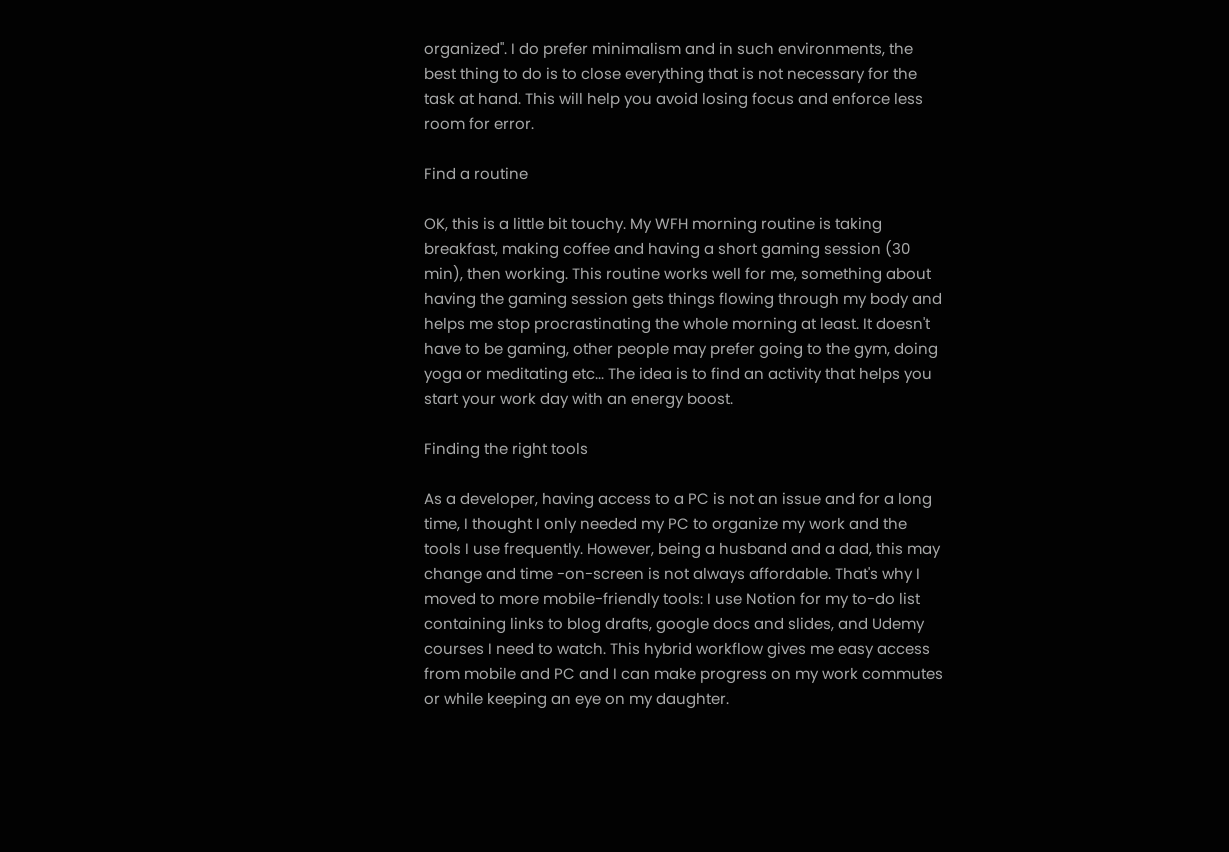organized". I do prefer minimalism and in such environments, the best thing to do is to close everything that is not necessary for the task at hand. This will help you avoid losing focus and enforce less room for error.

Find a routine

OK, this is a little bit touchy. My WFH morning routine is taking breakfast, making coffee and having a short gaming session (30 min), then working. This routine works well for me, something about having the gaming session gets things flowing through my body and helps me stop procrastinating the whole morning at least. It doesn't have to be gaming, other people may prefer going to the gym, doing yoga or meditating etc... The idea is to find an activity that helps you start your work day with an energy boost.

Finding the right tools

As a developer, having access to a PC is not an issue and for a long time, I thought I only needed my PC to organize my work and the tools I use frequently. However, being a husband and a dad, this may change and time -on-screen is not always affordable. That's why I moved to more mobile-friendly tools: I use Notion for my to-do list containing links to blog drafts, google docs and slides, and Udemy courses I need to watch. This hybrid workflow gives me easy access from mobile and PC and I can make progress on my work commutes or while keeping an eye on my daughter.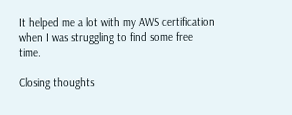It helped me a lot with my AWS certification when I was struggling to find some free time.

Closing thoughts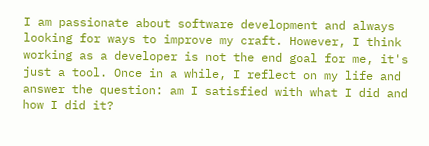I am passionate about software development and always looking for ways to improve my craft. However, I think working as a developer is not the end goal for me, it's just a tool. Once in a while, I reflect on my life and answer the question: am I satisfied with what I did and how I did it?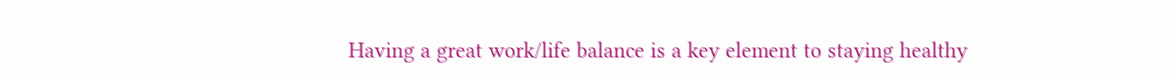Having a great work/life balance is a key element to staying healthy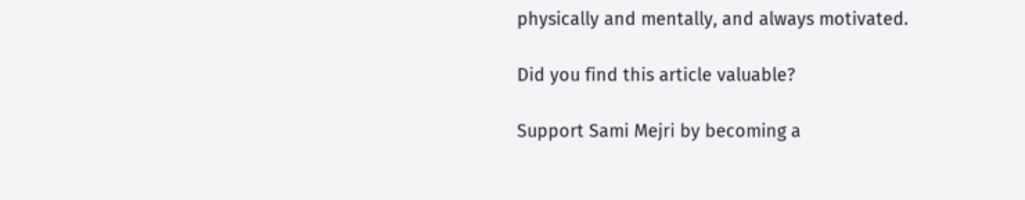physically and mentally, and always motivated.

Did you find this article valuable?

Support Sami Mejri by becoming a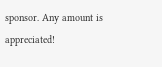sponsor. Any amount is appreciated!